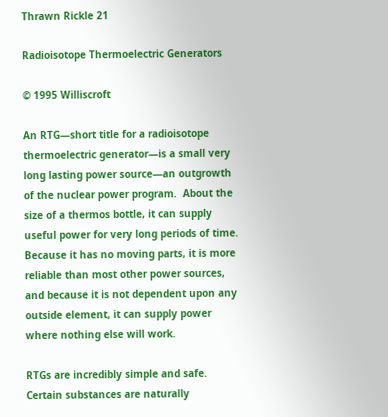Thrawn Rickle 21

Radioisotope Thermoelectric Generators

© 1995 Williscroft

An RTG—short title for a radioisotope thermoelectric generator—is a small very long lasting power source—an outgrowth of the nuclear power program.  About the size of a thermos bottle, it can supply useful power for very long periods of time.  Because it has no moving parts, it is more reliable than most other power sources, and because it is not dependent upon any outside element, it can supply power where nothing else will work.

RTGs are incredibly simple and safe.  Certain substances are naturally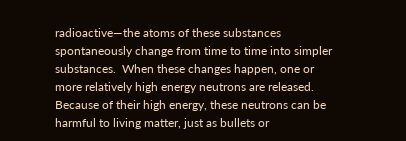radioactive—the atoms of these substances spontaneously change from time to time into simpler substances.  When these changes happen, one or more relatively high energy neutrons are released.  Because of their high energy, these neutrons can be harmful to living matter, just as bullets or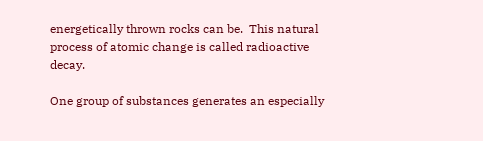energetically thrown rocks can be.  This natural process of atomic change is called radioactive decay.

One group of substances generates an especially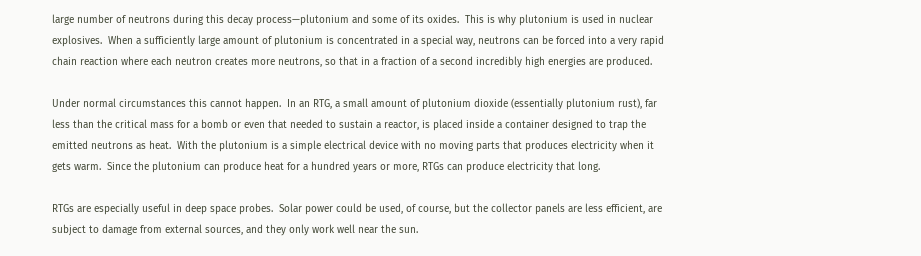large number of neutrons during this decay process—plutonium and some of its oxides.  This is why plutonium is used in nuclear explosives.  When a sufficiently large amount of plutonium is concentrated in a special way, neutrons can be forced into a very rapid chain reaction where each neutron creates more neutrons, so that in a fraction of a second incredibly high energies are produced.

Under normal circumstances this cannot happen.  In an RTG, a small amount of plutonium dioxide (essentially plutonium rust), far less than the critical mass for a bomb or even that needed to sustain a reactor, is placed inside a container designed to trap the emitted neutrons as heat.  With the plutonium is a simple electrical device with no moving parts that produces electricity when it gets warm.  Since the plutonium can produce heat for a hundred years or more, RTGs can produce electricity that long.

RTGs are especially useful in deep space probes.  Solar power could be used, of course, but the collector panels are less efficient, are subject to damage from external sources, and they only work well near the sun.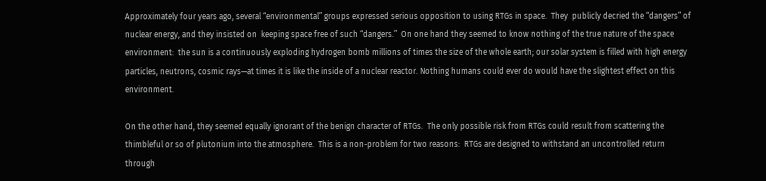Approximately four years ago, several “environmental” groups expressed serious opposition to using RTGs in space.  They  publicly decried the “dangers” of nuclear energy, and they insisted on  keeping space free of such “dangers.”  On one hand they seemed to know nothing of the true nature of the space environment:  the sun is a continuously exploding hydrogen bomb millions of times the size of the whole earth; our solar system is filled with high energy particles, neutrons, cosmic rays—at times it is like the inside of a nuclear reactor. Nothing humans could ever do would have the slightest effect on this environment.

On the other hand, they seemed equally ignorant of the benign character of RTGs.  The only possible risk from RTGs could result from scattering the thimbleful or so of plutonium into the atmosphere.  This is a non-problem for two reasons:  RTGs are designed to withstand an uncontrolled return through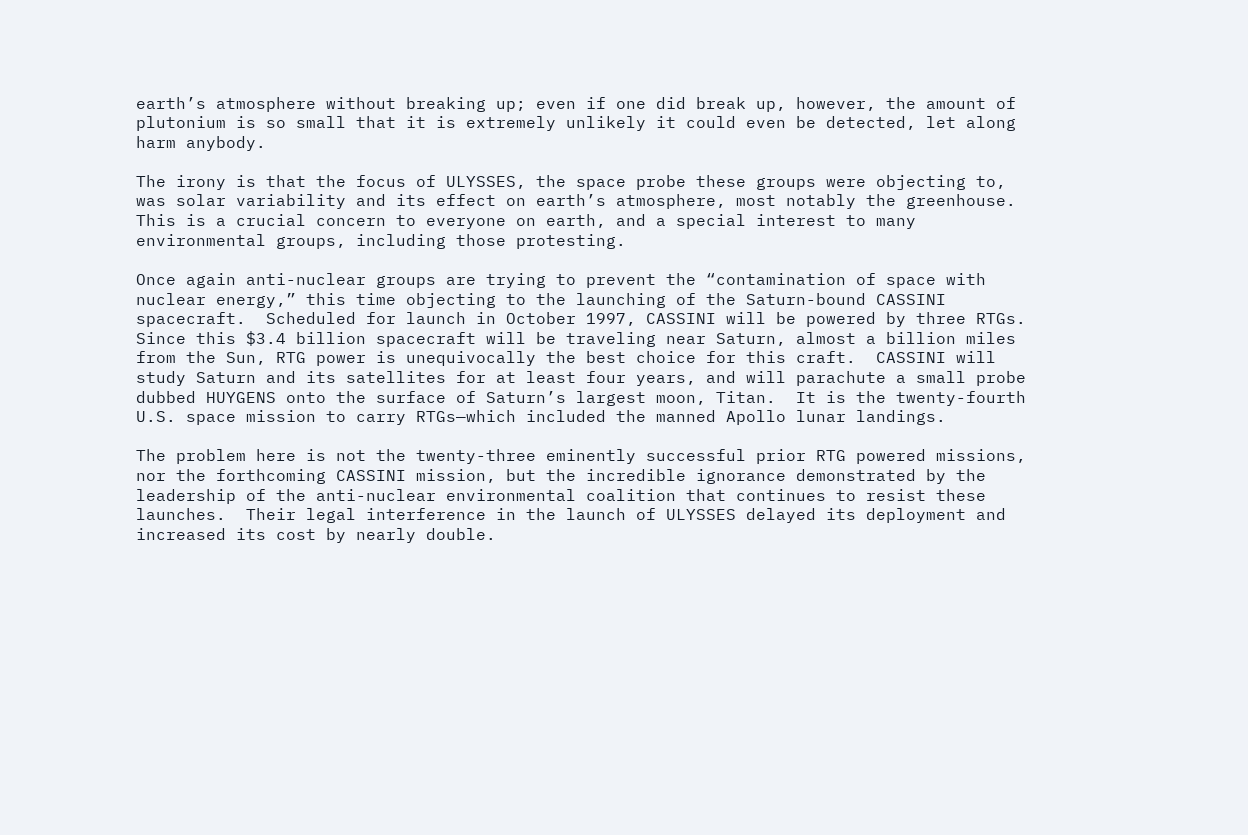earth’s atmosphere without breaking up; even if one did break up, however, the amount of plutonium is so small that it is extremely unlikely it could even be detected, let along harm anybody.

The irony is that the focus of ULYSSES, the space probe these groups were objecting to, was solar variability and its effect on earth’s atmosphere, most notably the greenhouse.  This is a crucial concern to everyone on earth, and a special interest to many environmental groups, including those protesting.

Once again anti-nuclear groups are trying to prevent the “contamination of space with nuclear energy,” this time objecting to the launching of the Saturn-bound CASSINI spacecraft.  Scheduled for launch in October 1997, CASSINI will be powered by three RTGs.  Since this $3.4 billion spacecraft will be traveling near Saturn, almost a billion miles from the Sun, RTG power is unequivocally the best choice for this craft.  CASSINI will study Saturn and its satellites for at least four years, and will parachute a small probe dubbed HUYGENS onto the surface of Saturn’s largest moon, Titan.  It is the twenty-fourth U.S. space mission to carry RTGs—which included the manned Apollo lunar landings.

The problem here is not the twenty-three eminently successful prior RTG powered missions, nor the forthcoming CASSINI mission, but the incredible ignorance demonstrated by the leadership of the anti-nuclear environmental coalition that continues to resist these launches.  Their legal interference in the launch of ULYSSES delayed its deployment and increased its cost by nearly double.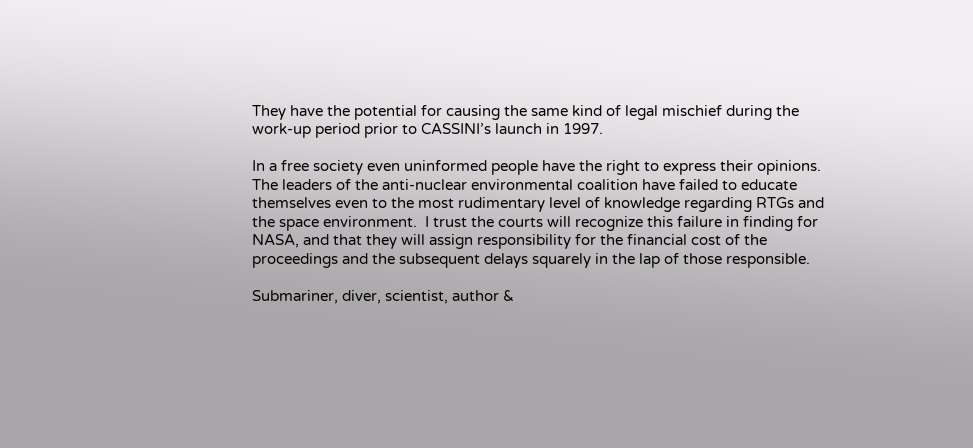They have the potential for causing the same kind of legal mischief during the work-up period prior to CASSINI’s launch in 1997.

In a free society even uninformed people have the right to express their opinions.   The leaders of the anti-nuclear environmental coalition have failed to educate themselves even to the most rudimentary level of knowledge regarding RTGs and the space environment.  I trust the courts will recognize this failure in finding for NASA, and that they will assign responsibility for the financial cost of the proceedings and the subsequent delays squarely in the lap of those responsible.

Submariner, diver, scientist, author &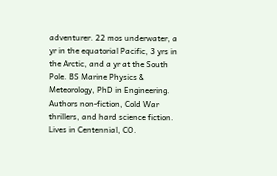adventurer. 22 mos underwater, a yr in the equatorial Pacific, 3 yrs in the Arctic, and a yr at the South Pole. BS Marine Physics & Meteorology, PhD in Engineering. Authors non-fiction, Cold War thrillers, and hard science fiction. Lives in Centennial, CO.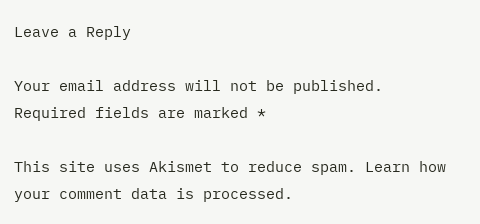Leave a Reply

Your email address will not be published. Required fields are marked *

This site uses Akismet to reduce spam. Learn how your comment data is processed.